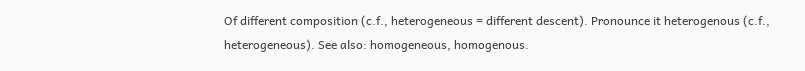Of different composition (c.f., heterogeneous = different descent). Pronounce it heterogenous (c.f., heterogeneous). See also: homogeneous, homogenous.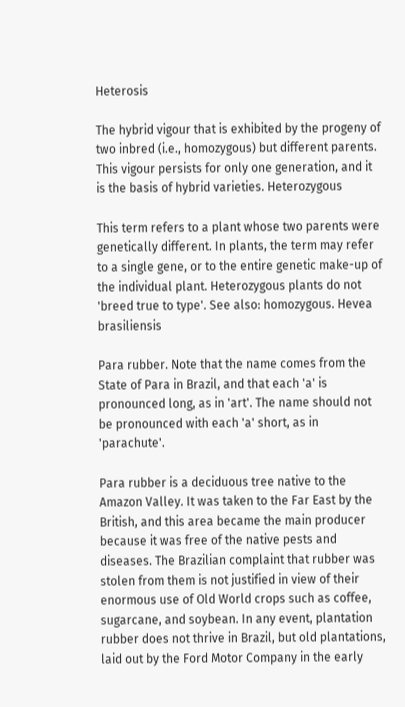Heterosis

The hybrid vigour that is exhibited by the progeny of two inbred (i.e., homozygous) but different parents. This vigour persists for only one generation, and it is the basis of hybrid varieties. Heterozygous

This term refers to a plant whose two parents were genetically different. In plants, the term may refer to a single gene, or to the entire genetic make-up of the individual plant. Heterozygous plants do not 'breed true to type'. See also: homozygous. Hevea brasiliensis

Para rubber. Note that the name comes from the State of Para in Brazil, and that each 'a' is pronounced long, as in 'art'. The name should not be pronounced with each 'a' short, as in 'parachute'.

Para rubber is a deciduous tree native to the Amazon Valley. It was taken to the Far East by the British, and this area became the main producer because it was free of the native pests and diseases. The Brazilian complaint that rubber was stolen from them is not justified in view of their enormous use of Old World crops such as coffee, sugarcane, and soybean. In any event, plantation rubber does not thrive in Brazil, but old plantations, laid out by the Ford Motor Company in the early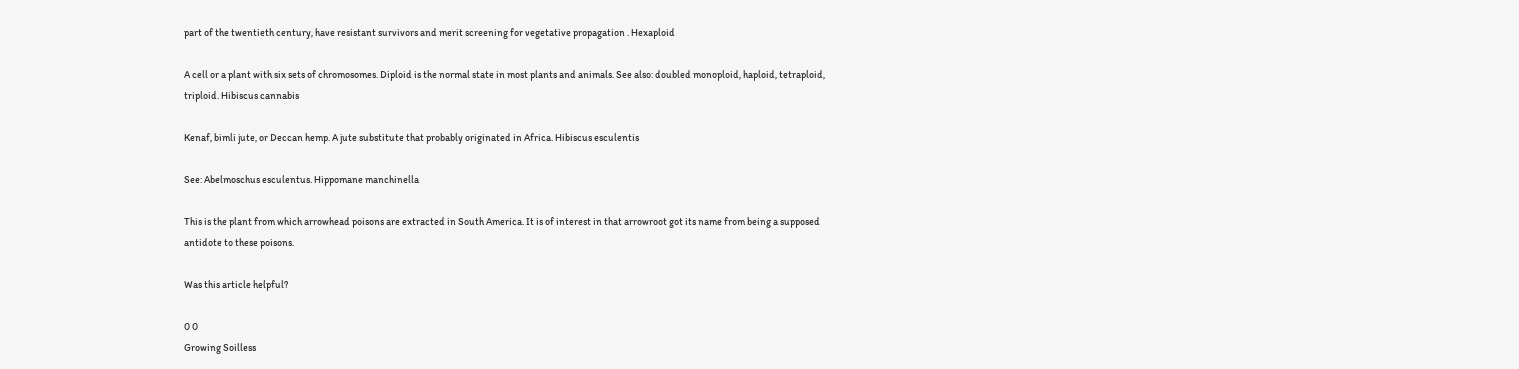part of the twentieth century, have resistant survivors and merit screening for vegetative propagation . Hexaploid

A cell or a plant with six sets of chromosomes. Diploid is the normal state in most plants and animals. See also: doubled monoploid, haploid, tetraploid, triploid. Hibiscus cannabis

Kenaf, bimli jute, or Deccan hemp. A jute substitute that probably originated in Africa. Hibiscus esculentis

See: Abelmoschus esculentus. Hippomane manchinella

This is the plant from which arrowhead poisons are extracted in South America. It is of interest in that arrowroot got its name from being a supposed antidote to these poisons.

Was this article helpful?

0 0
Growing Soilless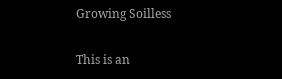Growing Soilless

This is an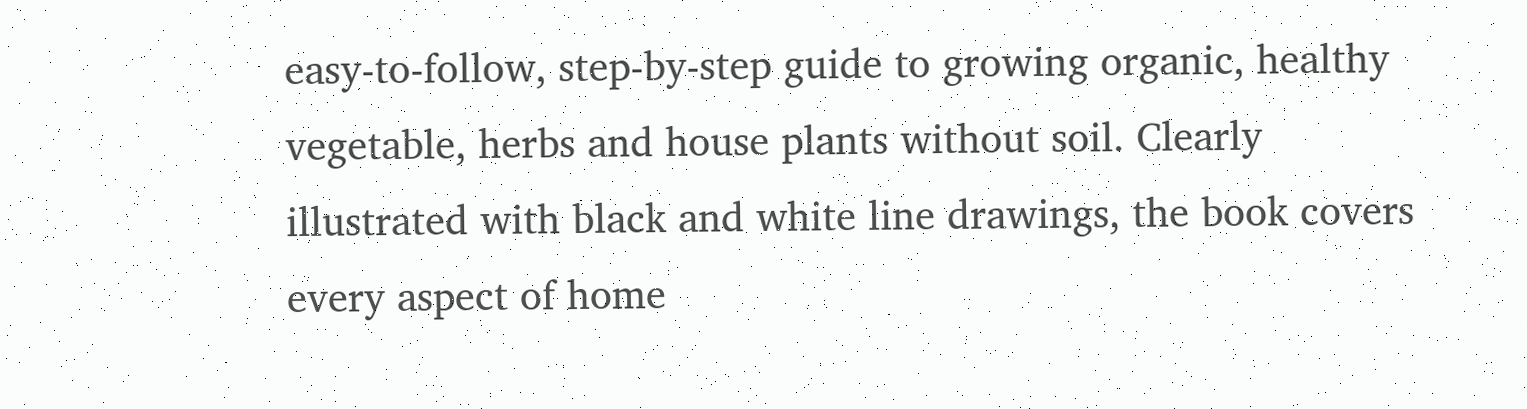easy-to-follow, step-by-step guide to growing organic, healthy vegetable, herbs and house plants without soil. Clearly illustrated with black and white line drawings, the book covers every aspect of home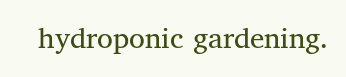hydroponic gardening.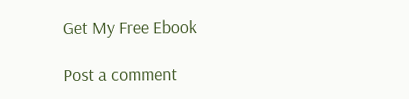Get My Free Ebook

Post a comment